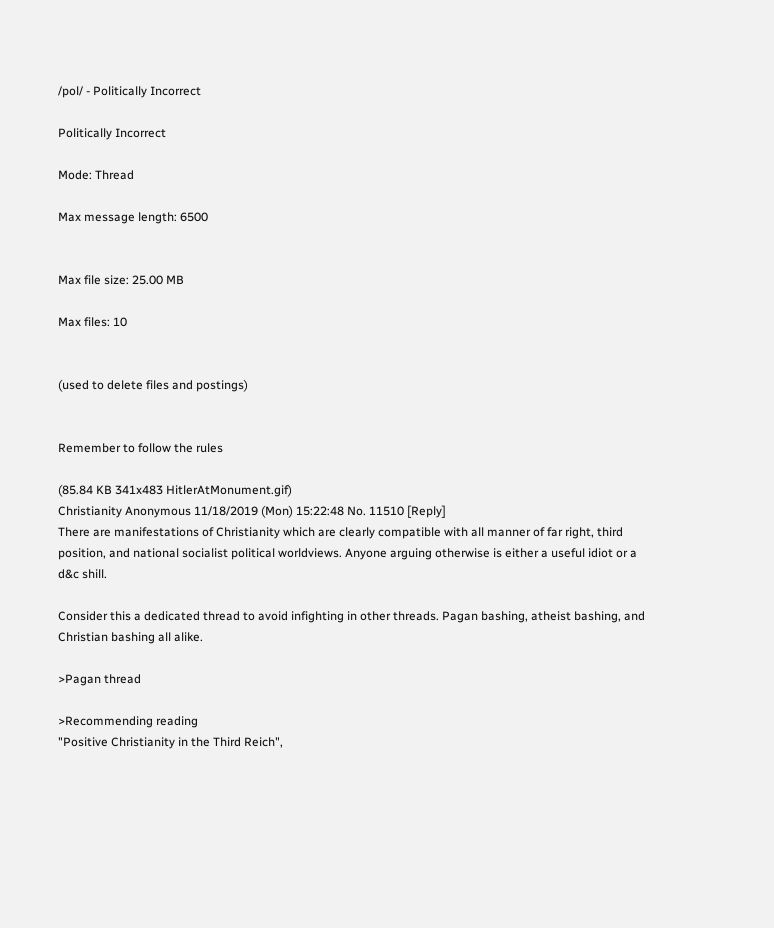/pol/ - Politically Incorrect

Politically Incorrect

Mode: Thread

Max message length: 6500


Max file size: 25.00 MB

Max files: 10


(used to delete files and postings)


Remember to follow the rules

(85.84 KB 341x483 HitlerAtMonument.gif)
Christianity Anonymous 11/18/2019 (Mon) 15:22:48 No. 11510 [Reply]
There are manifestations of Christianity which are clearly compatible with all manner of far right, third position, and national socialist political worldviews. Anyone arguing otherwise is either a useful idiot or a d&c shill.

Consider this a dedicated thread to avoid infighting in other threads. Pagan bashing, atheist bashing, and Christian bashing all alike.

>Pagan thread

>Recommending reading
"Positive Christianity in the Third Reich",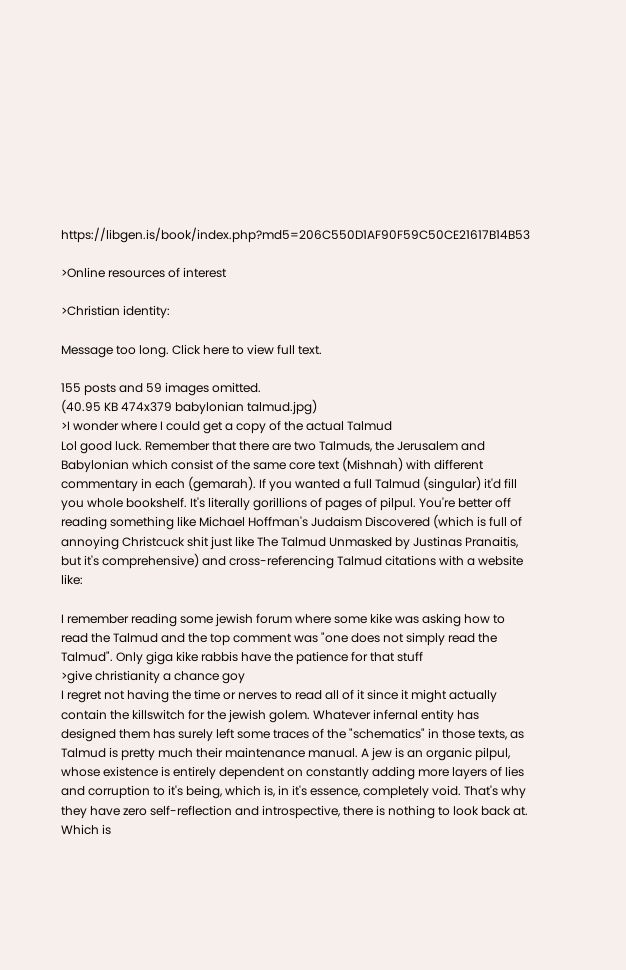https://libgen.is/book/index.php?md5=206C550D1AF90F59C50CE21617B14B53

>Online resources of interest

>Christian identity:

Message too long. Click here to view full text.

155 posts and 59 images omitted.
(40.95 KB 474x379 babylonian talmud.jpg)
>I wonder where I could get a copy of the actual Talmud
Lol good luck. Remember that there are two Talmuds, the Jerusalem and Babylonian which consist of the same core text (Mishnah) with different commentary in each (gemarah). If you wanted a full Talmud (singular) it'd fill you whole bookshelf. It's literally gorillions of pages of pilpul. You're better off reading something like Michael Hoffman's Judaism Discovered (which is full of annoying Christcuck shit just like The Talmud Unmasked by Justinas Pranaitis, but it's comprehensive) and cross-referencing Talmud citations with a website like:

I remember reading some jewish forum where some kike was asking how to read the Talmud and the top comment was "one does not simply read the Talmud". Only giga kike rabbis have the patience for that stuff
>give christianity a chance goy
I regret not having the time or nerves to read all of it since it might actually contain the killswitch for the jewish golem. Whatever infernal entity has designed them has surely left some traces of the "schematics" in those texts, as Talmud is pretty much their maintenance manual. A jew is an organic pilpul, whose existence is entirely dependent on constantly adding more layers of lies and corruption to it's being, which is, in it's essence, completely void. That's why they have zero self-reflection and introspective, there is nothing to look back at. Which is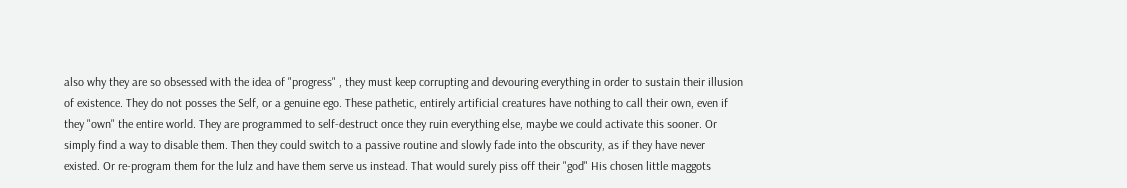also why they are so obsessed with the idea of "progress" , they must keep corrupting and devouring everything in order to sustain their illusion of existence. They do not posses the Self, or a genuine ego. These pathetic, entirely artificial creatures have nothing to call their own, even if they "own" the entire world. They are programmed to self-destruct once they ruin everything else, maybe we could activate this sooner. Or simply find a way to disable them. Then they could switch to a passive routine and slowly fade into the obscurity, as if they have never existed. Or re-program them for the lulz and have them serve us instead. That would surely piss off their "god" His chosen little maggots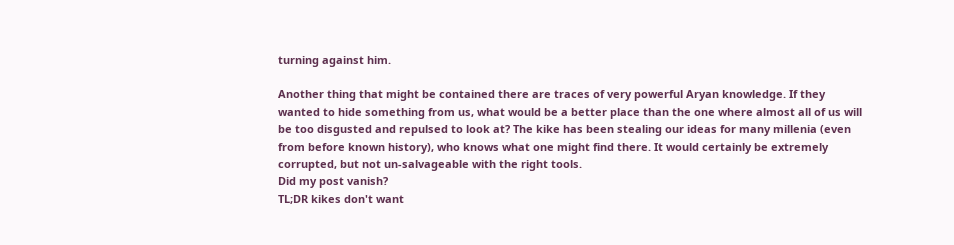turning against him.

Another thing that might be contained there are traces of very powerful Aryan knowledge. If they wanted to hide something from us, what would be a better place than the one where almost all of us will be too disgusted and repulsed to look at? The kike has been stealing our ideas for many millenia (even from before known history), who knows what one might find there. It would certainly be extremely corrupted, but not un-salvageable with the right tools.
Did my post vanish?
TL;DR kikes don't want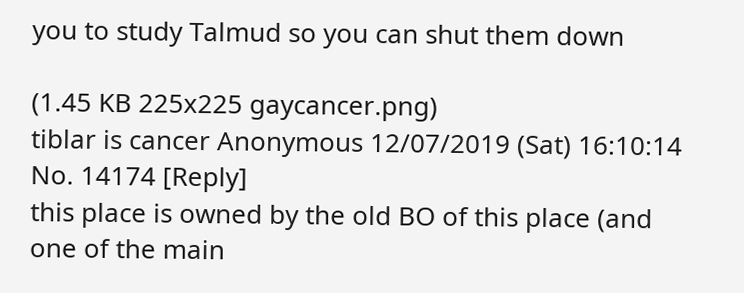you to study Talmud so you can shut them down

(1.45 KB 225x225 gaycancer.png)
tiblar is cancer Anonymous 12/07/2019 (Sat) 16:10:14 No. 14174 [Reply]
this place is owned by the old BO of this place (and one of the main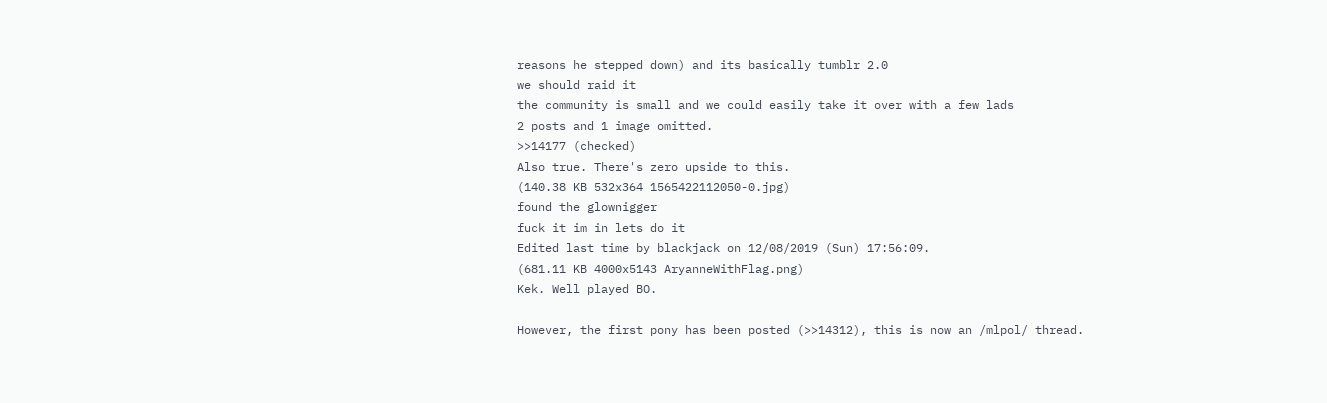reasons he stepped down) and its basically tumblr 2.0
we should raid it
the community is small and we could easily take it over with a few lads
2 posts and 1 image omitted.
>>14177 (checked)
Also true. There's zero upside to this.
(140.38 KB 532x364 1565422112050-0.jpg)
found the glownigger
fuck it im in lets do it
Edited last time by blackjack on 12/08/2019 (Sun) 17:56:09.
(681.11 KB 4000x5143 AryanneWithFlag.png)
Kek. Well played BO.

However, the first pony has been posted (>>14312), this is now an /mlpol/ thread.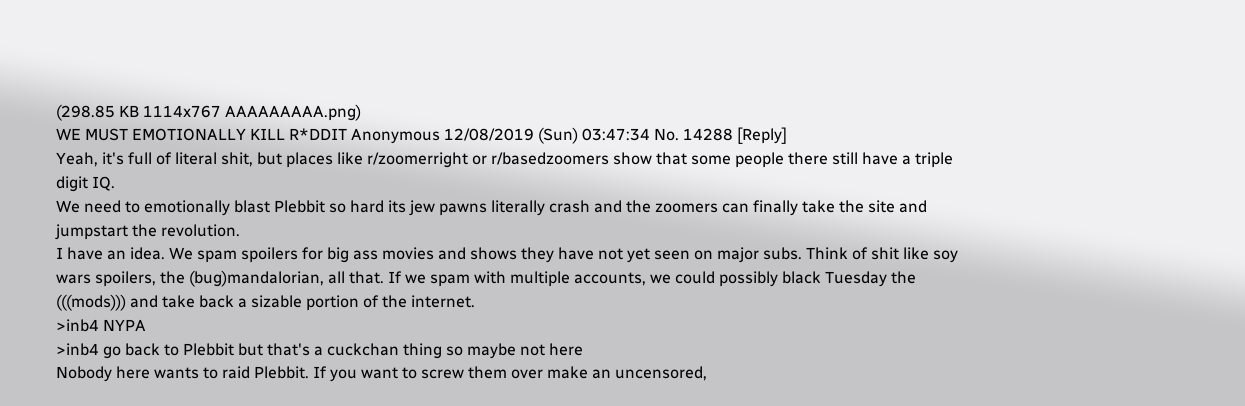(298.85 KB 1114x767 AAAAAAAAA.png)
WE MUST EMOTIONALLY KILL R*DDIT Anonymous 12/08/2019 (Sun) 03:47:34 No. 14288 [Reply]
Yeah, it's full of literal shit, but places like r/zoomerright or r/basedzoomers show that some people there still have a triple digit IQ.
We need to emotionally blast Plebbit so hard its jew pawns literally crash and the zoomers can finally take the site and jumpstart the revolution.
I have an idea. We spam spoilers for big ass movies and shows they have not yet seen on major subs. Think of shit like soy wars spoilers, the (bug)mandalorian, all that. If we spam with multiple accounts, we could possibly black Tuesday the (((mods))) and take back a sizable portion of the internet.
>inb4 NYPA
>inb4 go back to Plebbit but that's a cuckchan thing so maybe not here
Nobody here wants to raid Plebbit. If you want to screw them over make an uncensored,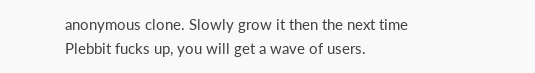anonymous clone. Slowly grow it then the next time Plebbit fucks up, you will get a wave of users.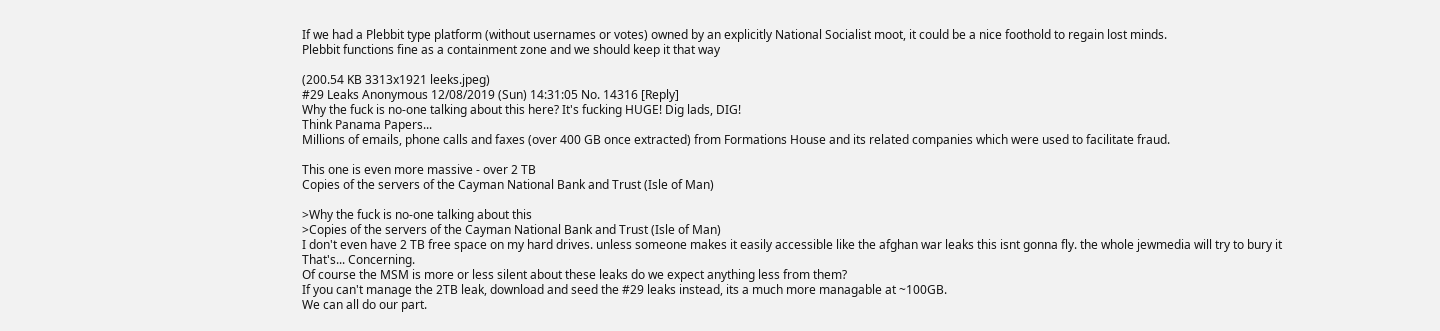If we had a Plebbit type platform (without usernames or votes) owned by an explicitly National Socialist moot, it could be a nice foothold to regain lost minds.
Plebbit functions fine as a containment zone and we should keep it that way

(200.54 KB 3313x1921 leeks.jpeg)
#29 Leaks Anonymous 12/08/2019 (Sun) 14:31:05 No. 14316 [Reply]
Why the fuck is no-one talking about this here? It's fucking HUGE! Dig lads, DIG!
Think Panama Papers...
Millions of emails, phone calls and faxes (over 400 GB once extracted) from Formations House and its related companies which were used to facilitate fraud.

This one is even more massive - over 2 TB
Copies of the servers of the Cayman National Bank and Trust (Isle of Man)

>Why the fuck is no-one talking about this
>Copies of the servers of the Cayman National Bank and Trust (Isle of Man)
I don't even have 2 TB free space on my hard drives. unless someone makes it easily accessible like the afghan war leaks this isnt gonna fly. the whole jewmedia will try to bury it
That's... Concerning.
Of course the MSM is more or less silent about these leaks do we expect anything less from them?
If you can't manage the 2TB leak, download and seed the #29 leaks instead, its a much more managable at ~100GB.
We can all do our part.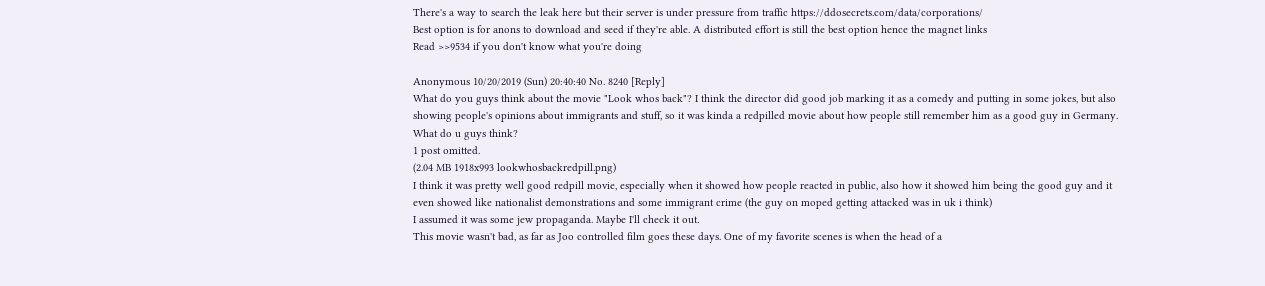There's a way to search the leak here but their server is under pressure from traffic https://ddosecrets.com/data/corporations/
Best option is for anons to download and seed if they're able. A distributed effort is still the best option hence the magnet links
Read >>9534 if you don't know what you're doing

Anonymous 10/20/2019 (Sun) 20:40:40 No. 8240 [Reply]
What do you guys think about the movie "Look whos back"? I think the director did good job marking it as a comedy and putting in some jokes, but also showing people's opinions about immigrants and stuff, so it was kinda a redpilled movie about how people still remember him as a good guy in Germany. What do u guys think?
1 post omitted.
(2.04 MB 1918x993 lookwhosbackredpill.png)
I think it was pretty well good redpill movie, especially when it showed how people reacted in public, also how it showed him being the good guy and it even showed like nationalist demonstrations and some immigrant crime (the guy on moped getting attacked was in uk i think)
I assumed it was some jew propaganda. Maybe I'll check it out.
This movie wasn't bad, as far as Joo controlled film goes these days. One of my favorite scenes is when the head of a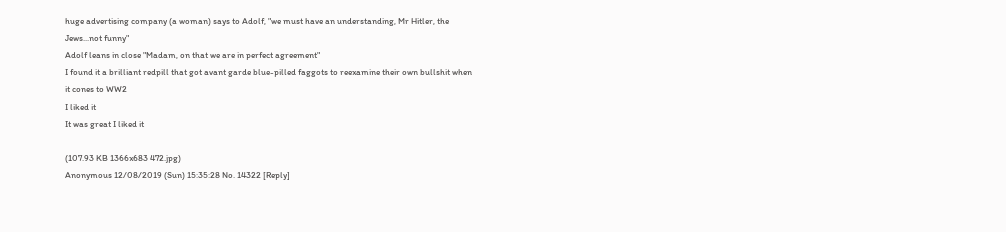huge advertising company (a woman) says to Adolf, "we must have an understanding, Mr Hitler, the Jews...not funny"
Adolf leans in close "Madam, on that we are in perfect agreement"
I found it a brilliant redpill that got avant garde blue-pilled faggots to reexamine their own bullshit when it cones to WW2
I liked it
It was great I liked it

(107.93 KB 1366x683 472.jpg)
Anonymous 12/08/2019 (Sun) 15:35:28 No. 14322 [Reply]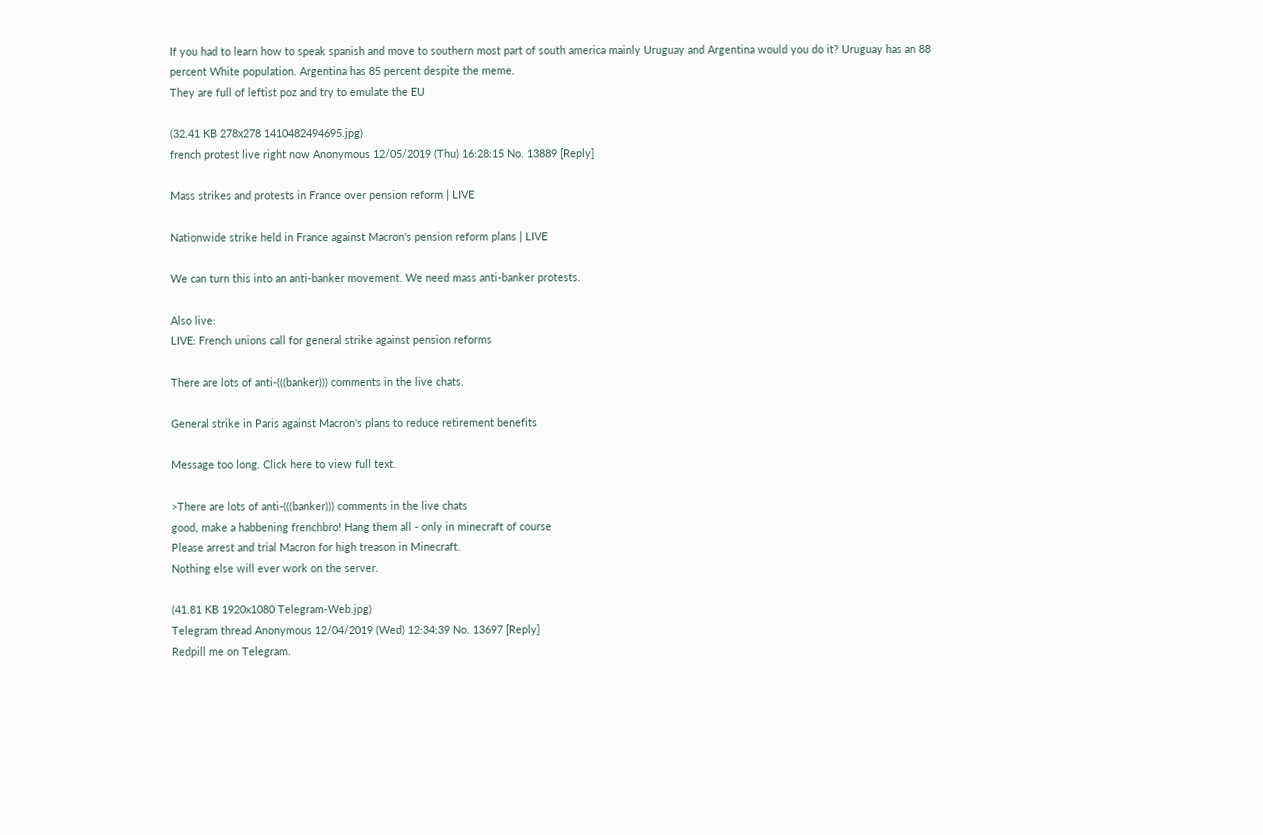If you had to learn how to speak spanish and move to southern most part of south america mainly Uruguay and Argentina would you do it? Uruguay has an 88 percent White population. Argentina has 85 percent despite the meme.
They are full of leftist poz and try to emulate the EU

(32.41 KB 278x278 1410482494695.jpg)
french protest live right now Anonymous 12/05/2019 (Thu) 16:28:15 No. 13889 [Reply]

Mass strikes and protests in France over pension reform | LIVE

Nationwide strike held in France against Macron's pension reform plans | LIVE

We can turn this into an anti-banker movement. We need mass anti-banker protests.

Also live:
LIVE: French unions call for general strike against pension reforms

There are lots of anti-(((banker))) comments in the live chats.

General strike in Paris against Macron's plans to reduce retirement benefits

Message too long. Click here to view full text.

>There are lots of anti-(((banker))) comments in the live chats
good, make a habbening frenchbro! Hang them all - only in minecraft of course
Please arrest and trial Macron for high treason in Minecraft.
Nothing else will ever work on the server.

(41.81 KB 1920x1080 Telegram-Web.jpg)
Telegram thread Anonymous 12/04/2019 (Wed) 12:34:39 No. 13697 [Reply]
Redpill me on Telegram.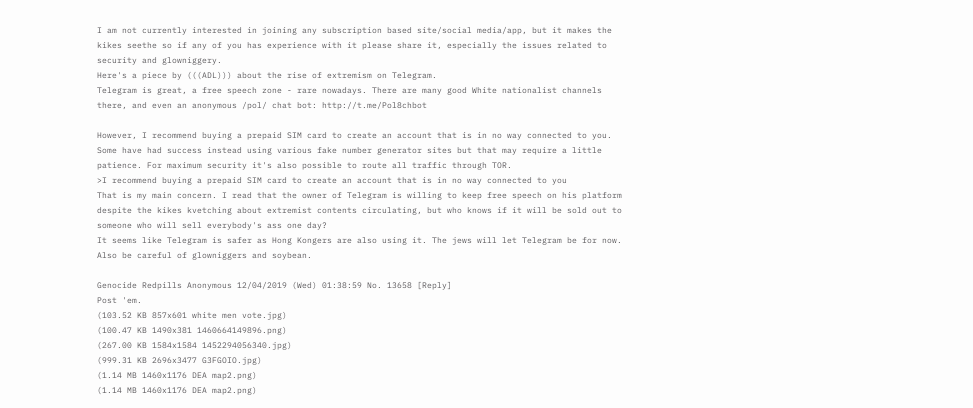I am not currently interested in joining any subscription based site/social media/app, but it makes the kikes seethe so if any of you has experience with it please share it, especially the issues related to security and glowniggery.
Here's a piece by (((ADL))) about the rise of extremism on Telegram.
Telegram is great, a free speech zone - rare nowadays. There are many good White nationalist channels there, and even an anonymous /pol/ chat bot: http://t.me/Pol8chbot

However, I recommend buying a prepaid SIM card to create an account that is in no way connected to you. Some have had success instead using various fake number generator sites but that may require a little patience. For maximum security it's also possible to route all traffic through TOR.
>I recommend buying a prepaid SIM card to create an account that is in no way connected to you
That is my main concern. I read that the owner of Telegram is willing to keep free speech on his platform despite the kikes kvetching about extremist contents circulating, but who knows if it will be sold out to someone who will sell everybody's ass one day?
It seems like Telegram is safer as Hong Kongers are also using it. The jews will let Telegram be for now. Also be careful of glowniggers and soybean.

Genocide Redpills Anonymous 12/04/2019 (Wed) 01:38:59 No. 13658 [Reply]
Post 'em.
(103.52 KB 857x601 white men vote.jpg)
(100.47 KB 1490x381 1460664149896.png)
(267.00 KB 1584x1584 1452294056340.jpg)
(999.31 KB 2696x3477 G3FGOIO.jpg)
(1.14 MB 1460x1176 DEA map2.png)
(1.14 MB 1460x1176 DEA map2.png)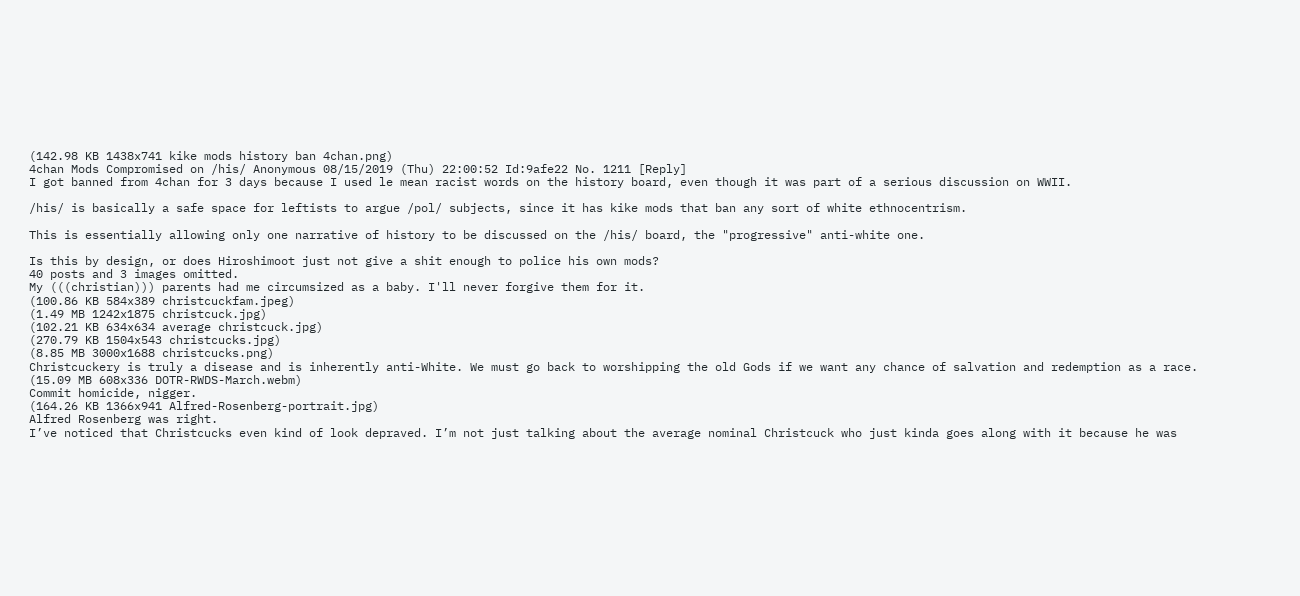(142.98 KB 1438x741 kike mods history ban 4chan.png)
4chan Mods Compromised on /his/ Anonymous 08/15/2019 (Thu) 22:00:52 Id:9afe22 No. 1211 [Reply]
I got banned from 4chan for 3 days because I used le mean racist words on the history board, even though it was part of a serious discussion on WWII.

/his/ is basically a safe space for leftists to argue /pol/ subjects, since it has kike mods that ban any sort of white ethnocentrism.

This is essentially allowing only one narrative of history to be discussed on the /his/ board, the "progressive" anti-white one.

Is this by design, or does Hiroshimoot just not give a shit enough to police his own mods?
40 posts and 3 images omitted.
My (((christian))) parents had me circumsized as a baby. I'll never forgive them for it.
(100.86 KB 584x389 christcuckfam.jpeg)
(1.49 MB 1242x1875 christcuck.jpg)
(102.21 KB 634x634 average christcuck.jpg)
(270.79 KB 1504x543 christcucks.jpg)
(8.85 MB 3000x1688 christcucks.png)
Christcuckery is truly a disease and is inherently anti-White. We must go back to worshipping the old Gods if we want any chance of salvation and redemption as a race.
(15.09 MB 608x336 DOTR-RWDS-March.webm)
Commit homicide, nigger.
(164.26 KB 1366x941 Alfred-Rosenberg-portrait.jpg)
Alfred Rosenberg was right.
I’ve noticed that Christcucks even kind of look depraved. I’m not just talking about the average nominal Christcuck who just kinda goes along with it because he was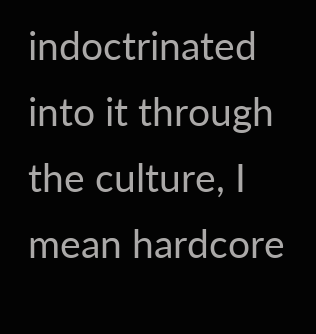indoctrinated into it through the culture, I mean hardcore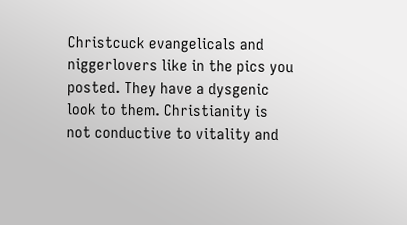Christcuck evangelicals and niggerlovers like in the pics you posted. They have a dysgenic look to them. Christianity is not conductive to vitality and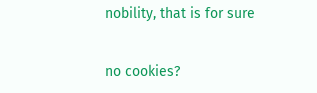nobility, that is for sure


no cookies?